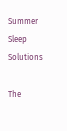Summer Sleep Solutions

The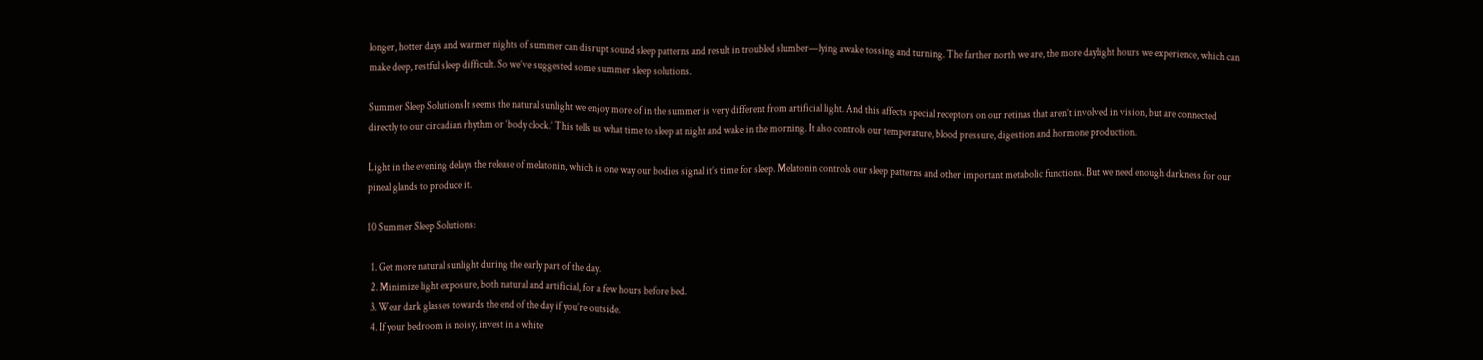longer, hotter days and warmer nights of summer can disrupt sound sleep patterns and result in troubled slumber—lying awake tossing and turning. The farther north we are, the more daylight hours we experience, which can make deep, restful sleep difficult. So we’ve suggested some summer sleep solutions.

Summer Sleep SolutionsIt seems the natural sunlight we enjoy more of in the summer is very different from artificial light. And this affects special receptors on our retinas that aren’t involved in vision, but are connected directly to our circadian rhythm or ‘body clock.’ This tells us what time to sleep at night and wake in the morning. It also controls our temperature, blood pressure, digestion and hormone production.

Light in the evening delays the release of melatonin, which is one way our bodies signal it’s time for sleep. Melatonin controls our sleep patterns and other important metabolic functions. But we need enough darkness for our pineal glands to produce it.

10 Summer Sleep Solutions:

  1. Get more natural sunlight during the early part of the day.
  2. Minimize light exposure, both natural and artificial, for a few hours before bed.
  3. Wear dark glasses towards the end of the day if you’re outside.
  4. If your bedroom is noisy, invest in a white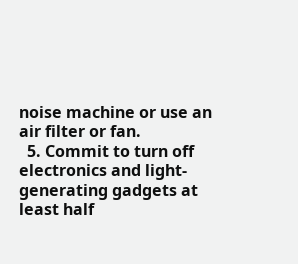noise machine or use an air filter or fan.
  5. Commit to turn off electronics and light-generating gadgets at least half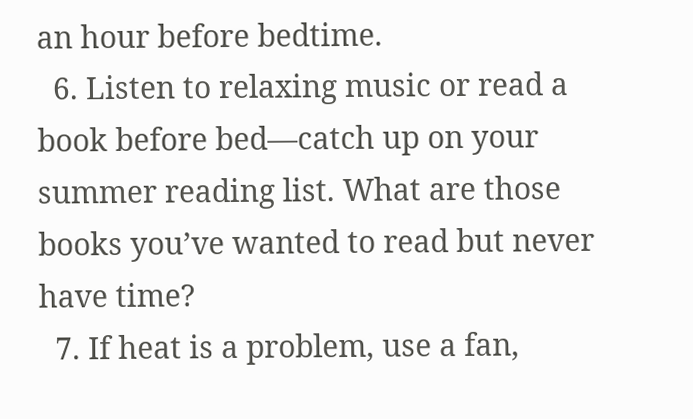an hour before bedtime.
  6. Listen to relaxing music or read a book before bed—catch up on your summer reading list. What are those books you’ve wanted to read but never have time?
  7. If heat is a problem, use a fan,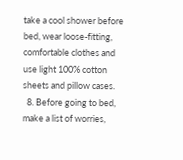take a cool shower before bed, wear loose-fitting, comfortable clothes and use light 100% cotton sheets and pillow cases.
  8. Before going to bed, make a list of worries,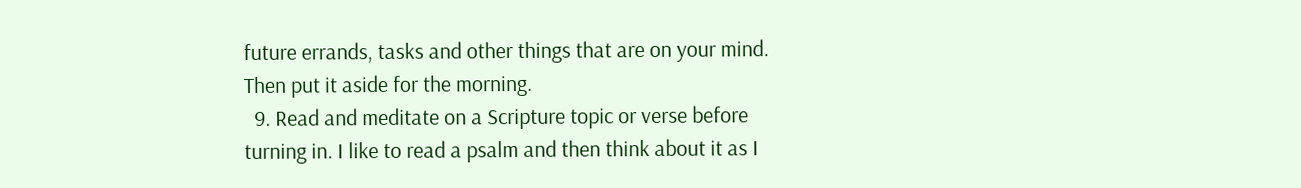future errands, tasks and other things that are on your mind. Then put it aside for the morning.
  9. Read and meditate on a Scripture topic or verse before turning in. I like to read a psalm and then think about it as I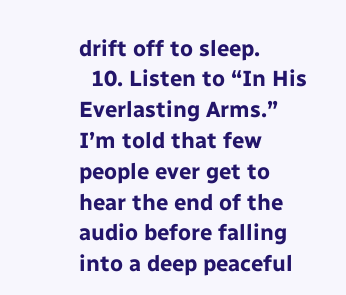drift off to sleep.
  10. Listen to “In His Everlasting Arms.” I’m told that few people ever get to hear the end of the audio before falling into a deep peaceful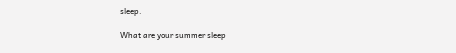sleep.

What are your summer sleep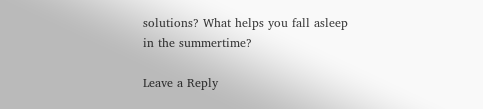solutions? What helps you fall asleep in the summertime?

Leave a Reply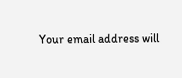Your email address will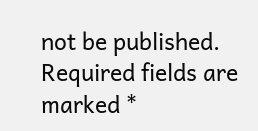not be published. Required fields are marked *